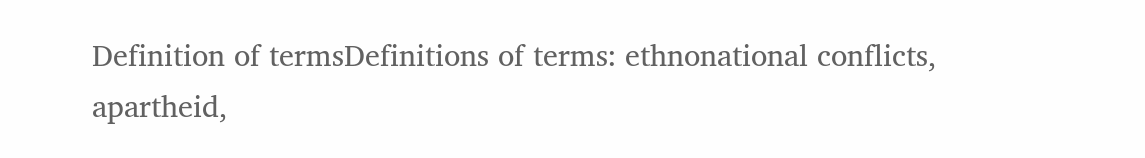Definition of termsDefinitions of terms: ethnonational conflicts, apartheid,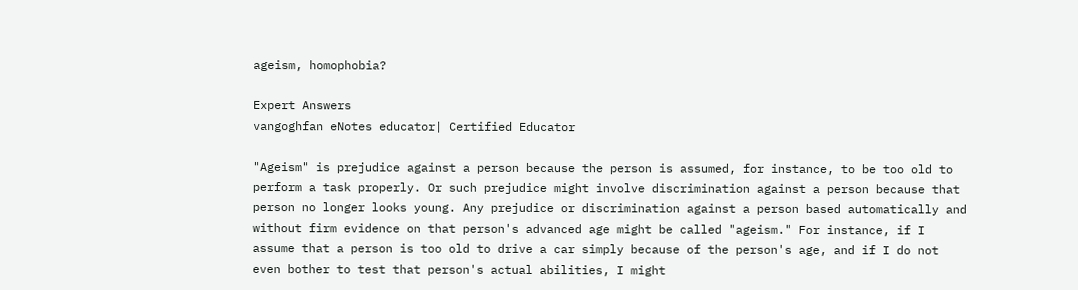ageism, homophobia?

Expert Answers
vangoghfan eNotes educator| Certified Educator

"Ageism" is prejudice against a person because the person is assumed, for instance, to be too old to perform a task properly. Or such prejudice might involve discrimination against a person because that person no longer looks young. Any prejudice or discrimination against a person based automatically and without firm evidence on that person's advanced age might be called "ageism." For instance, if I assume that a person is too old to drive a car simply because of the person's age, and if I do not even bother to test that person's actual abilities, I might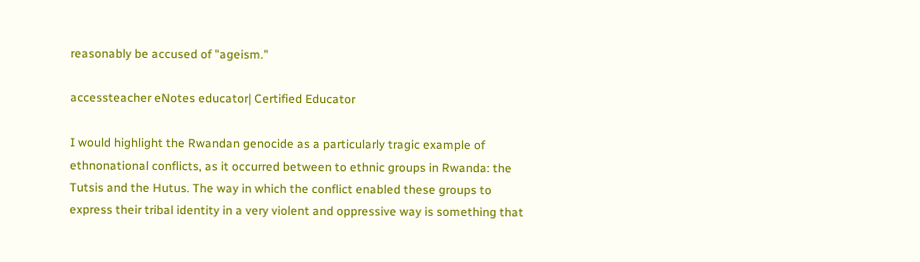reasonably be accused of "ageism."

accessteacher eNotes educator| Certified Educator

I would highlight the Rwandan genocide as a particularly tragic example of ethnonational conflicts, as it occurred between to ethnic groups in Rwanda: the Tutsis and the Hutus. The way in which the conflict enabled these groups to express their tribal identity in a very violent and oppressive way is something that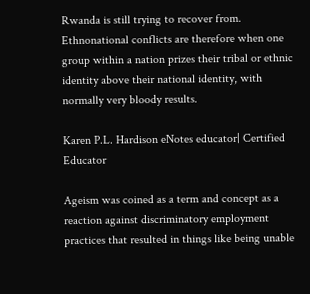Rwanda is still trying to recover from. Ethnonational conflicts are therefore when one group within a nation prizes their tribal or ethnic identity above their national identity, with normally very bloody results.

Karen P.L. Hardison eNotes educator| Certified Educator

Ageism was coined as a term and concept as a reaction against discriminatory employment practices that resulted in things like being unable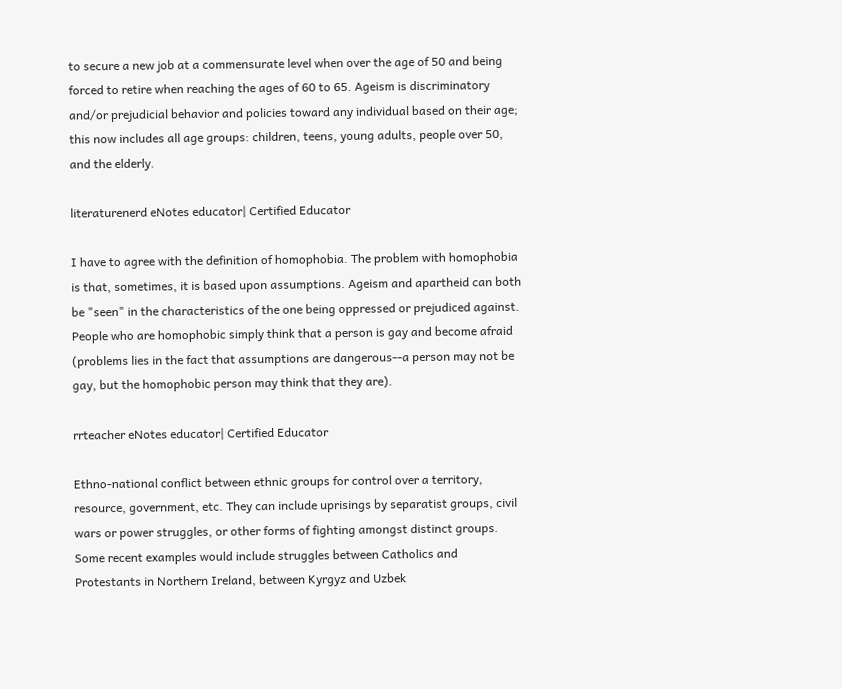to secure a new job at a commensurate level when over the age of 50 and being forced to retire when reaching the ages of 60 to 65. Ageism is discriminatory and/or prejudicial behavior and policies toward any individual based on their age; this now includes all age groups: children, teens, young adults, people over 50, and the elderly.

literaturenerd eNotes educator| Certified Educator

I have to agree with the definition of homophobia. The problem with homophobia is that, sometimes, it is based upon assumptions. Ageism and apartheid can both be "seen" in the characteristics of the one being oppressed or prejudiced against. People who are homophobic simply think that a person is gay and become afraid (problems lies in the fact that assumptions are dangerous--a person may not be gay, but the homophobic person may think that they are).

rrteacher eNotes educator| Certified Educator

Ethno-national conflict between ethnic groups for control over a territory, resource, government, etc. They can include uprisings by separatist groups, civil wars or power struggles, or other forms of fighting amongst distinct groups. Some recent examples would include struggles between Catholics and Protestants in Northern Ireland, between Kyrgyz and Uzbek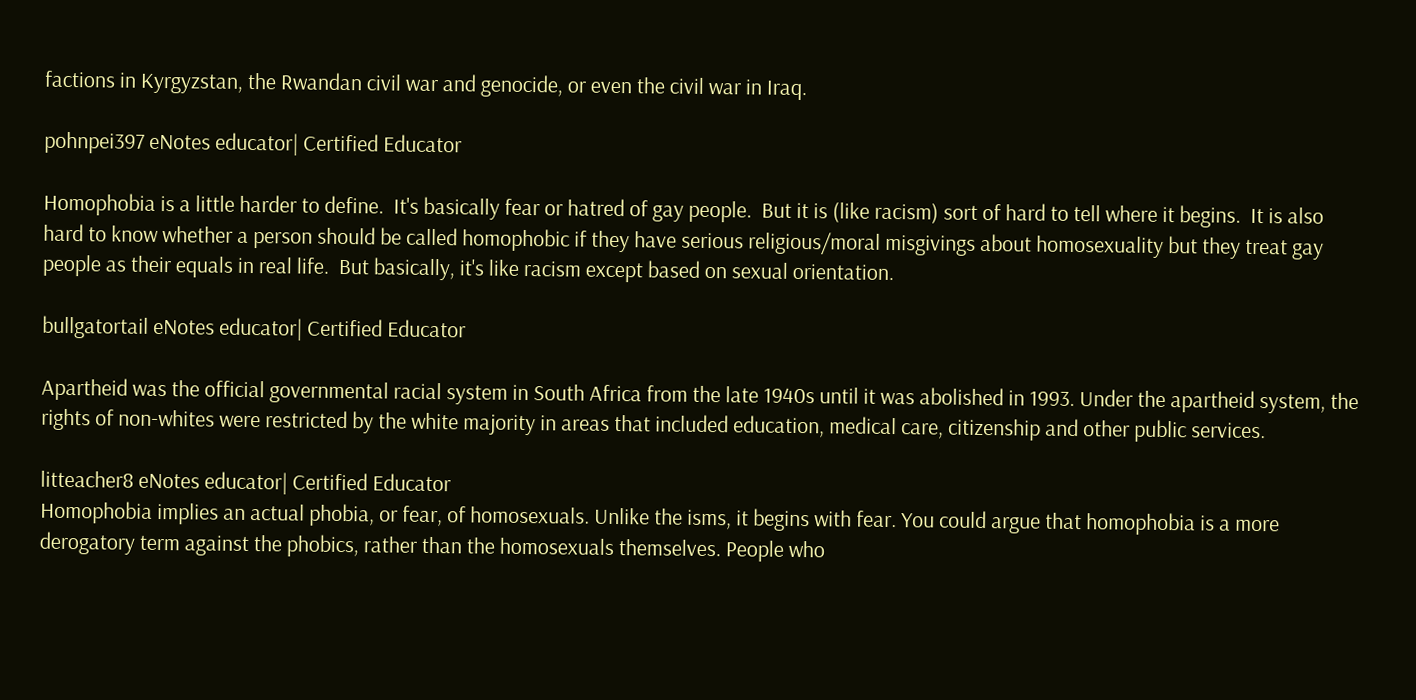factions in Kyrgyzstan, the Rwandan civil war and genocide, or even the civil war in Iraq.

pohnpei397 eNotes educator| Certified Educator

Homophobia is a little harder to define.  It's basically fear or hatred of gay people.  But it is (like racism) sort of hard to tell where it begins.  It is also hard to know whether a person should be called homophobic if they have serious religious/moral misgivings about homosexuality but they treat gay people as their equals in real life.  But basically, it's like racism except based on sexual orientation.

bullgatortail eNotes educator| Certified Educator

Apartheid was the official governmental racial system in South Africa from the late 1940s until it was abolished in 1993. Under the apartheid system, the rights of non-whites were restricted by the white majority in areas that included education, medical care, citizenship and other public services.

litteacher8 eNotes educator| Certified Educator
Homophobia implies an actual phobia, or fear, of homosexuals. Unlike the isms, it begins with fear. You could argue that homophobia is a more derogatory term against the phobics, rather than the homosexuals themselves. People who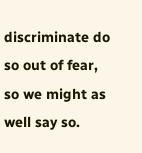discriminate do so out of fear, so we might as well say so.